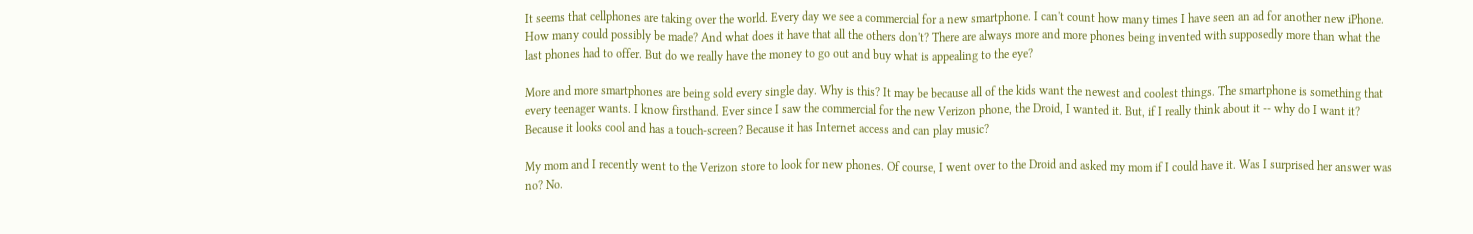It seems that cellphones are taking over the world. Every day we see a commercial for a new smartphone. I can't count how many times I have seen an ad for another new iPhone. How many could possibly be made? And what does it have that all the others don't? There are always more and more phones being invented with supposedly more than what the last phones had to offer. But do we really have the money to go out and buy what is appealing to the eye?

More and more smartphones are being sold every single day. Why is this? It may be because all of the kids want the newest and coolest things. The smartphone is something that every teenager wants. I know firsthand. Ever since I saw the commercial for the new Verizon phone, the Droid, I wanted it. But, if I really think about it -- why do I want it? Because it looks cool and has a touch-screen? Because it has Internet access and can play music?

My mom and I recently went to the Verizon store to look for new phones. Of course, I went over to the Droid and asked my mom if I could have it. Was I surprised her answer was no? No.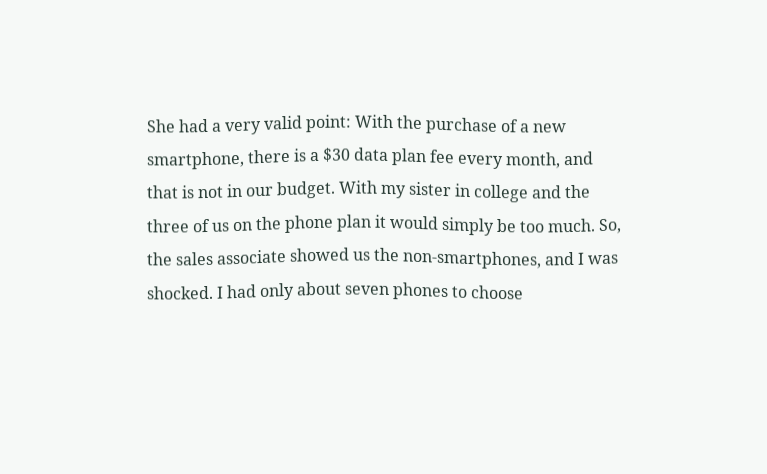She had a very valid point: With the purchase of a new smartphone, there is a $30 data plan fee every month, and that is not in our budget. With my sister in college and the three of us on the phone plan it would simply be too much. So, the sales associate showed us the non-smartphones, and I was shocked. I had only about seven phones to choose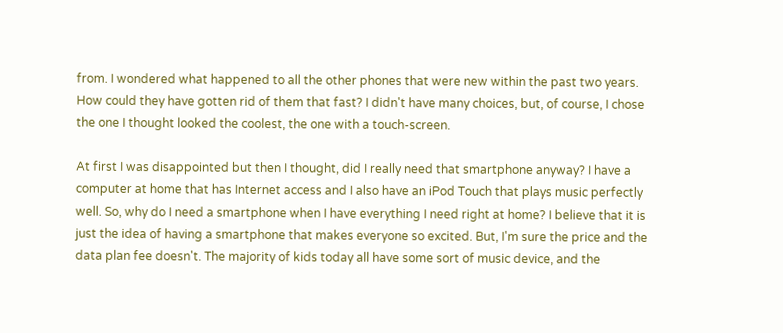from. I wondered what happened to all the other phones that were new within the past two years. How could they have gotten rid of them that fast? I didn't have many choices, but, of course, I chose the one I thought looked the coolest, the one with a touch-screen.

At first I was disappointed but then I thought, did I really need that smartphone anyway? I have a computer at home that has Internet access and I also have an iPod Touch that plays music perfectly well. So, why do I need a smartphone when I have everything I need right at home? I believe that it is just the idea of having a smartphone that makes everyone so excited. But, I'm sure the price and the data plan fee doesn't. The majority of kids today all have some sort of music device, and the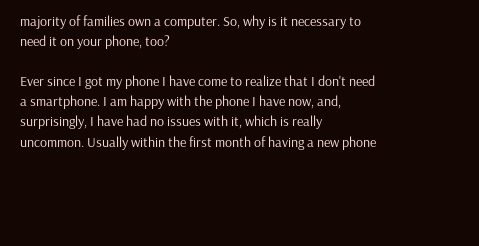majority of families own a computer. So, why is it necessary to need it on your phone, too?

Ever since I got my phone I have come to realize that I don't need a smartphone. I am happy with the phone I have now, and, surprisingly, I have had no issues with it, which is really uncommon. Usually within the first month of having a new phone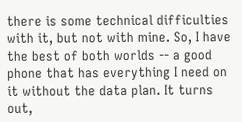there is some technical difficulties with it, but not with mine. So, I have the best of both worlds -- a good phone that has everything I need on it without the data plan. It turns out,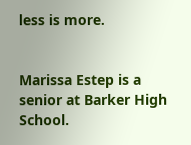less is more.


Marissa Estep is a senior at Barker High School.